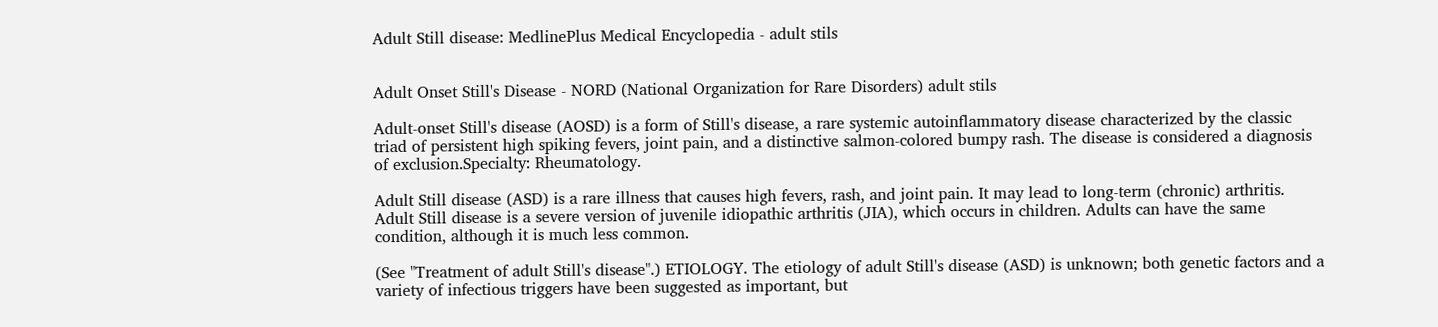Adult Still disease: MedlinePlus Medical Encyclopedia - adult stils


Adult Onset Still's Disease - NORD (National Organization for Rare Disorders) adult stils

Adult-onset Still's disease (AOSD) is a form of Still's disease, a rare systemic autoinflammatory disease characterized by the classic triad of persistent high spiking fevers, joint pain, and a distinctive salmon-colored bumpy rash. The disease is considered a diagnosis of exclusion.Specialty: Rheumatology.

Adult Still disease (ASD) is a rare illness that causes high fevers, rash, and joint pain. It may lead to long-term (chronic) arthritis. Adult Still disease is a severe version of juvenile idiopathic arthritis (JIA), which occurs in children. Adults can have the same condition, although it is much less common.

(See "Treatment of adult Still's disease".) ETIOLOGY. The etiology of adult Still's disease (ASD) is unknown; both genetic factors and a variety of infectious triggers have been suggested as important, but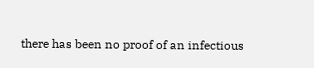there has been no proof of an infectious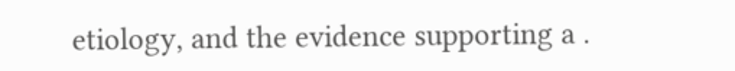etiology, and the evidence supporting a .